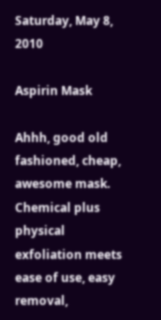Saturday, May 8, 2010

Aspirin Mask

Ahhh, good old fashioned, cheap, awesome mask.  Chemical plus physical exfoliation meets ease of use, easy removal,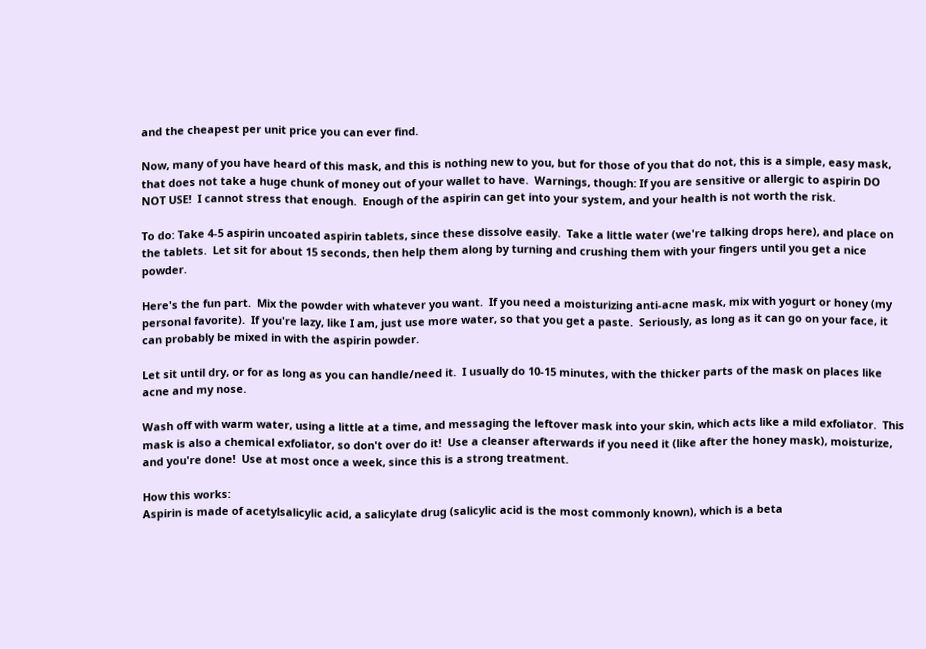and the cheapest per unit price you can ever find.

Now, many of you have heard of this mask, and this is nothing new to you, but for those of you that do not, this is a simple, easy mask, that does not take a huge chunk of money out of your wallet to have.  Warnings, though: If you are sensitive or allergic to aspirin DO NOT USE!  I cannot stress that enough.  Enough of the aspirin can get into your system, and your health is not worth the risk.

To do: Take 4-5 aspirin uncoated aspirin tablets, since these dissolve easily.  Take a little water (we're talking drops here), and place on the tablets.  Let sit for about 15 seconds, then help them along by turning and crushing them with your fingers until you get a nice powder.

Here's the fun part.  Mix the powder with whatever you want.  If you need a moisturizing anti-acne mask, mix with yogurt or honey (my personal favorite).  If you're lazy, like I am, just use more water, so that you get a paste.  Seriously, as long as it can go on your face, it can probably be mixed in with the aspirin powder.

Let sit until dry, or for as long as you can handle/need it.  I usually do 10-15 minutes, with the thicker parts of the mask on places like acne and my nose.

Wash off with warm water, using a little at a time, and messaging the leftover mask into your skin, which acts like a mild exfoliator.  This mask is also a chemical exfoliator, so don't over do it!  Use a cleanser afterwards if you need it (like after the honey mask), moisturize, and you're done!  Use at most once a week, since this is a strong treatment.

How this works:
Aspirin is made of acetylsalicylic acid, a salicylate drug (salicylic acid is the most commonly known), which is a beta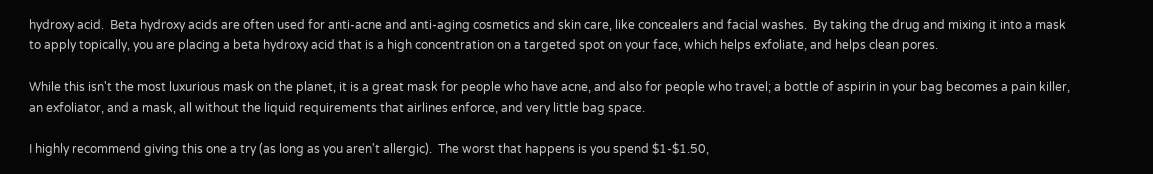hydroxy acid.  Beta hydroxy acids are often used for anti-acne and anti-aging cosmetics and skin care, like concealers and facial washes.  By taking the drug and mixing it into a mask to apply topically, you are placing a beta hydroxy acid that is a high concentration on a targeted spot on your face, which helps exfoliate, and helps clean pores.

While this isn't the most luxurious mask on the planet, it is a great mask for people who have acne, and also for people who travel; a bottle of aspirin in your bag becomes a pain killer, an exfoliator, and a mask, all without the liquid requirements that airlines enforce, and very little bag space.

I highly recommend giving this one a try (as long as you aren't allergic).  The worst that happens is you spend $1-$1.50,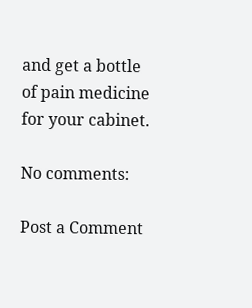and get a bottle of pain medicine for your cabinet.

No comments:

Post a Comment